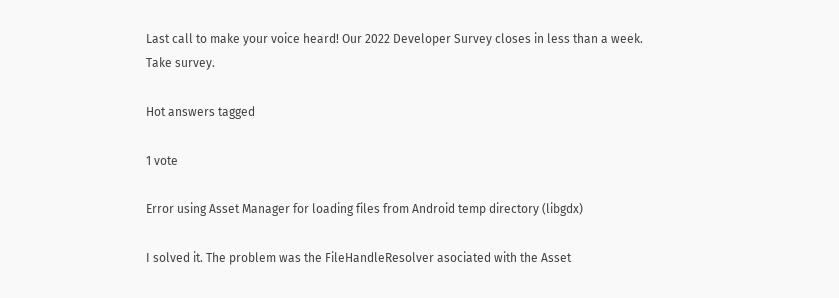Last call to make your voice heard! Our 2022 Developer Survey closes in less than a week. Take survey.

Hot answers tagged

1 vote

Error using Asset Manager for loading files from Android temp directory (libgdx)

I solved it. The problem was the FileHandleResolver asociated with the Asset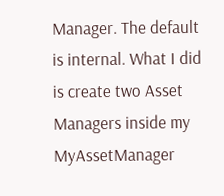Manager. The default is internal. What I did is create two Asset Managers inside my MyAssetManager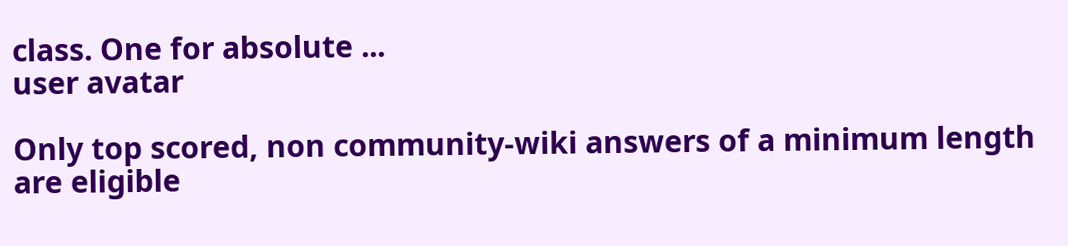class. One for absolute ...
user avatar

Only top scored, non community-wiki answers of a minimum length are eligible